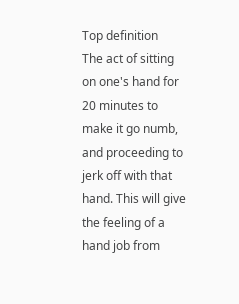Top definition
The act of sitting on one's hand for 20 minutes to make it go numb, and proceeding to jerk off with that hand. This will give the feeling of a hand job from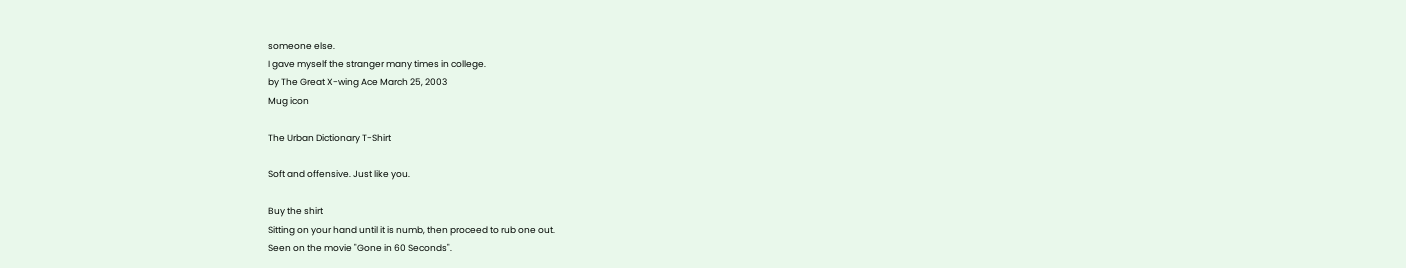someone else.
I gave myself the stranger many times in college.
by The Great X-wing Ace March 25, 2003
Mug icon

The Urban Dictionary T-Shirt

Soft and offensive. Just like you.

Buy the shirt
Sitting on your hand until it is numb, then proceed to rub one out.
Seen on the movie "Gone in 60 Seconds".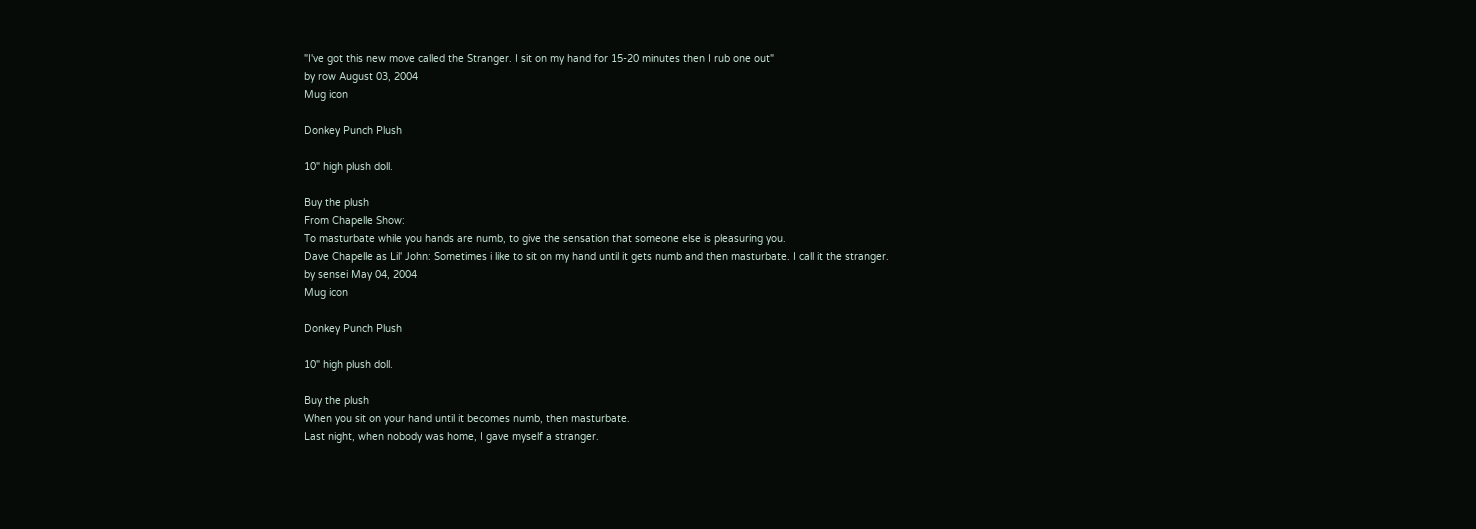"I've got this new move called the Stranger. I sit on my hand for 15-20 minutes then I rub one out"
by row August 03, 2004
Mug icon

Donkey Punch Plush

10" high plush doll.

Buy the plush
From Chapelle Show:
To masturbate while you hands are numb, to give the sensation that someone else is pleasuring you.
Dave Chapelle as Lil' John: Sometimes i like to sit on my hand until it gets numb and then masturbate. I call it the stranger.
by sensei May 04, 2004
Mug icon

Donkey Punch Plush

10" high plush doll.

Buy the plush
When you sit on your hand until it becomes numb, then masturbate.
Last night, when nobody was home, I gave myself a stranger.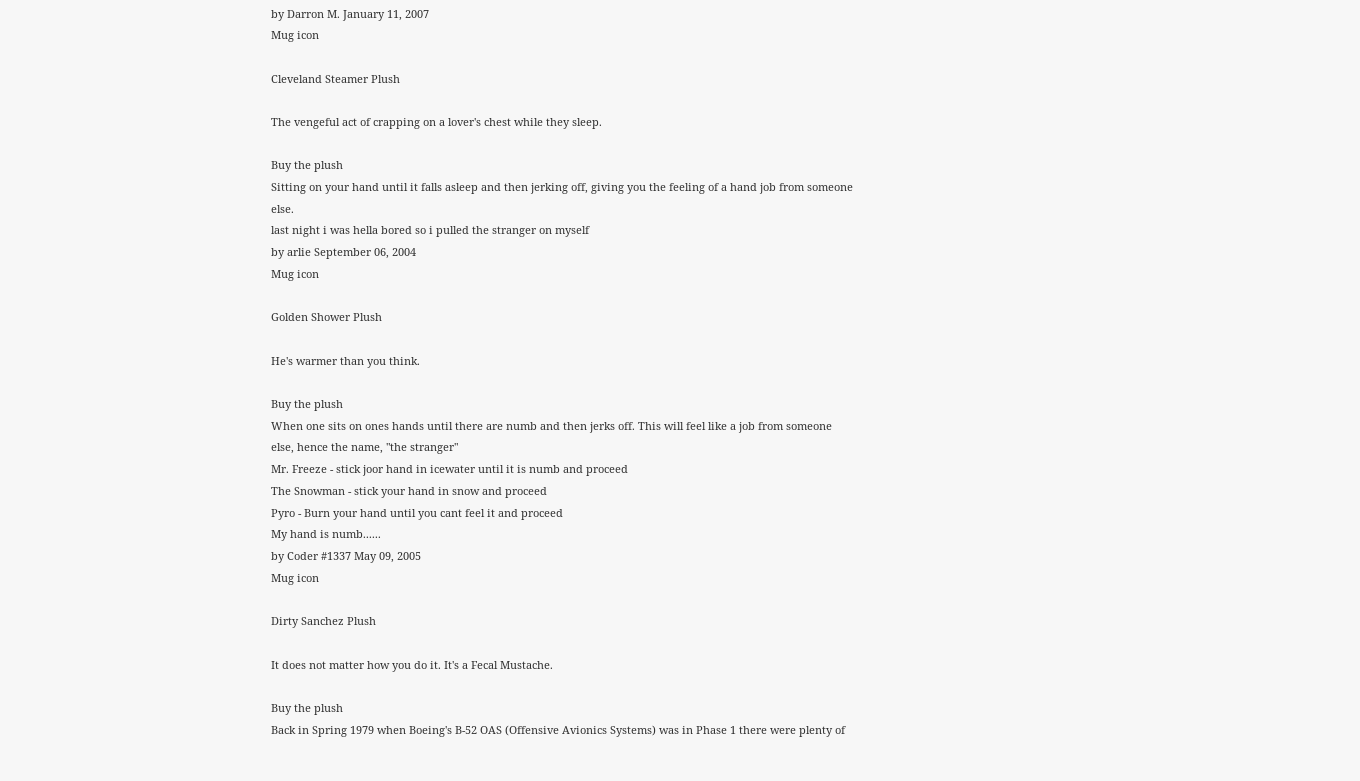by Darron M. January 11, 2007
Mug icon

Cleveland Steamer Plush

The vengeful act of crapping on a lover's chest while they sleep.

Buy the plush
Sitting on your hand until it falls asleep and then jerking off, giving you the feeling of a hand job from someone else.
last night i was hella bored so i pulled the stranger on myself
by arlie September 06, 2004
Mug icon

Golden Shower Plush

He's warmer than you think.

Buy the plush
When one sits on ones hands until there are numb and then jerks off. This will feel like a job from someone else, hence the name, "the stranger"
Mr. Freeze - stick joor hand in icewater until it is numb and proceed
The Snowman - stick your hand in snow and proceed
Pyro - Burn your hand until you cant feel it and proceed
My hand is numb......
by Coder #1337 May 09, 2005
Mug icon

Dirty Sanchez Plush

It does not matter how you do it. It's a Fecal Mustache.

Buy the plush
Back in Spring 1979 when Boeing's B-52 OAS (Offensive Avionics Systems) was in Phase 1 there were plenty of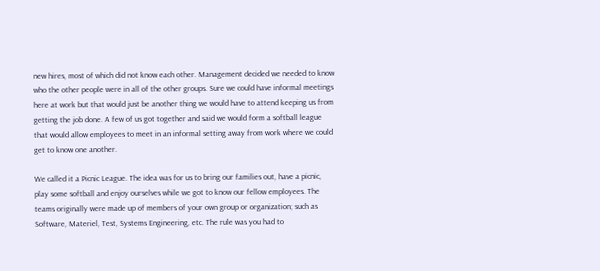new hires, most of which did not know each other. Management decided we needed to know who the other people were in all of the other groups. Sure we could have informal meetings here at work but that would just be another thing we would have to attend keeping us from getting the job done. A few of us got together and said we would form a softball league that would allow employees to meet in an informal setting away from work where we could get to know one another.

We called it a Picnic League. The idea was for us to bring our families out, have a picnic, play some softball and enjoy ourselves while we got to know our fellow employees. The teams originally were made up of members of your own group or organization; such as Software, Materiel, Test, Systems Engineering, etc. The rule was you had to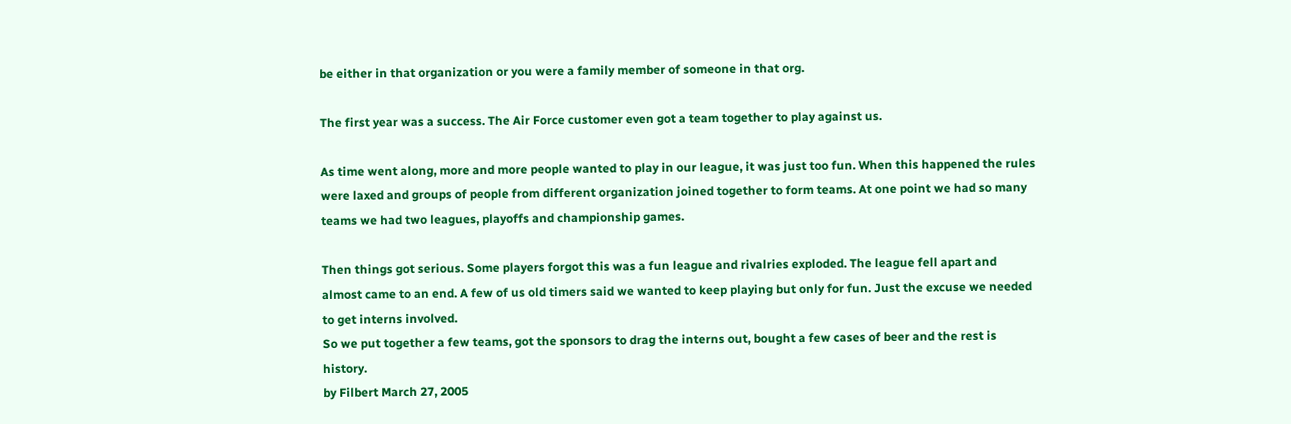be either in that organization or you were a family member of someone in that org.

The first year was a success. The Air Force customer even got a team together to play against us.

As time went along, more and more people wanted to play in our league, it was just too fun. When this happened the rules were laxed and groups of people from different organization joined together to form teams. At one point we had so many teams we had two leagues, playoffs and championship games.

Then things got serious. Some players forgot this was a fun league and rivalries exploded. The league fell apart and almost came to an end. A few of us old timers said we wanted to keep playing but only for fun. Just the excuse we needed to get interns involved.
So we put together a few teams, got the sponsors to drag the interns out, bought a few cases of beer and the rest is history.
by Filbert March 27, 2005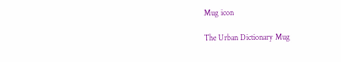Mug icon

The Urban Dictionary Mug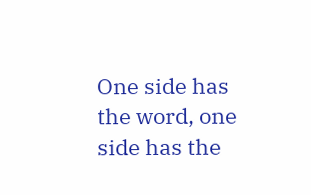One side has the word, one side has the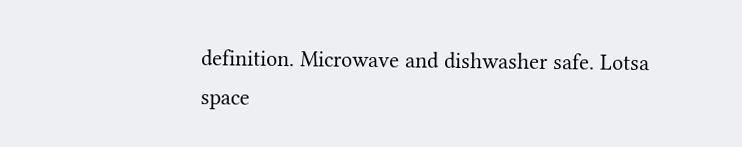definition. Microwave and dishwasher safe. Lotsa space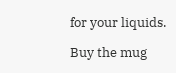for your liquids.

Buy the mug